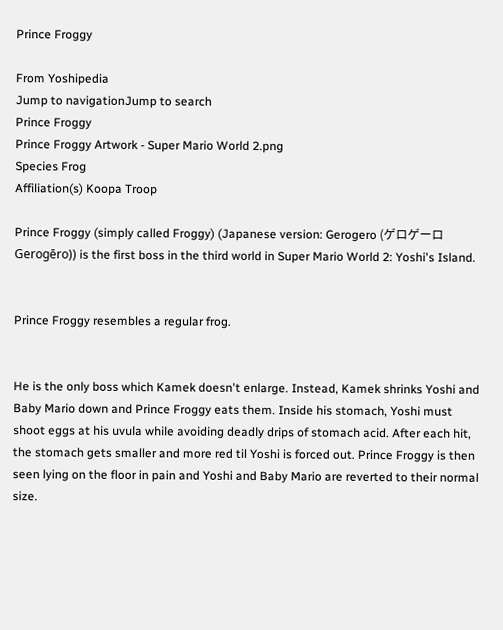Prince Froggy

From Yoshipedia
Jump to navigationJump to search
Prince Froggy
Prince Froggy Artwork - Super Mario World 2.png
Species Frog
Affiliation(s) Koopa Troop

Prince Froggy (simply called Froggy) (Japanese version: Gerogero (ゲロゲーロ Gerogēro)) is the first boss in the third world in Super Mario World 2: Yoshi's Island.


Prince Froggy resembles a regular frog.


He is the only boss which Kamek doesn't enlarge. Instead, Kamek shrinks Yoshi and Baby Mario down and Prince Froggy eats them. Inside his stomach, Yoshi must shoot eggs at his uvula while avoiding deadly drips of stomach acid. After each hit, the stomach gets smaller and more red til Yoshi is forced out. Prince Froggy is then seen lying on the floor in pain and Yoshi and Baby Mario are reverted to their normal size.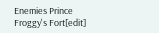Enemies Prince Froggy's Fort[edit]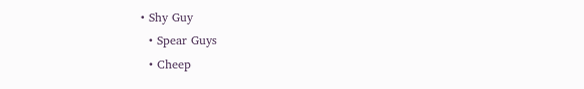• Shy Guy
  • Spear Guys
  • Cheep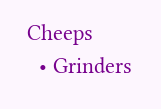Cheeps
  • Grinders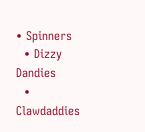• Spinners
  • Dizzy Dandies
  • Clawdaddies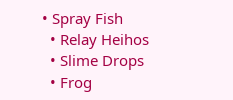• Spray Fish
  • Relay Heihos
  • Slime Drops
  • Frog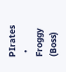PIrates
  • Froggy (Boss)